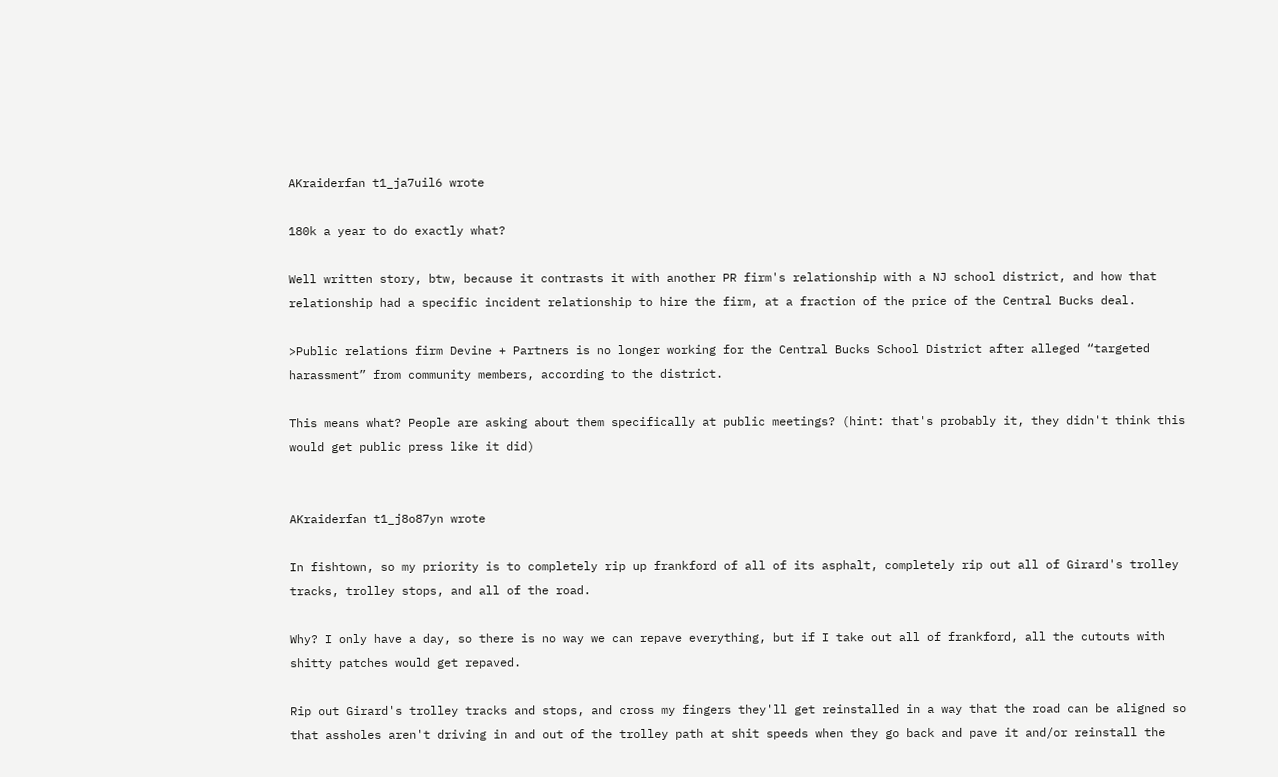AKraiderfan t1_ja7uil6 wrote

180k a year to do exactly what?

Well written story, btw, because it contrasts it with another PR firm's relationship with a NJ school district, and how that relationship had a specific incident relationship to hire the firm, at a fraction of the price of the Central Bucks deal.

>Public relations firm Devine + Partners is no longer working for the Central Bucks School District after alleged “targeted harassment” from community members, according to the district.

This means what? People are asking about them specifically at public meetings? (hint: that's probably it, they didn't think this would get public press like it did)


AKraiderfan t1_j8o87yn wrote

In fishtown, so my priority is to completely rip up frankford of all of its asphalt, completely rip out all of Girard's trolley tracks, trolley stops, and all of the road.

Why? I only have a day, so there is no way we can repave everything, but if I take out all of frankford, all the cutouts with shitty patches would get repaved.

Rip out Girard's trolley tracks and stops, and cross my fingers they'll get reinstalled in a way that the road can be aligned so that assholes aren't driving in and out of the trolley path at shit speeds when they go back and pave it and/or reinstall the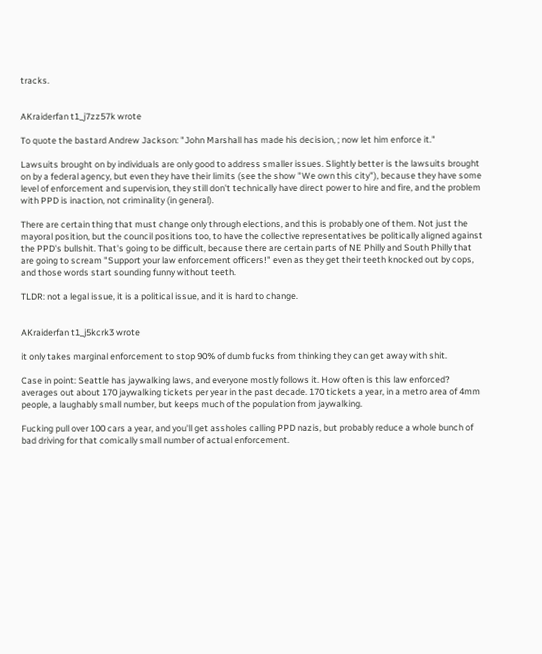tracks.


AKraiderfan t1_j7zz57k wrote

To quote the bastard Andrew Jackson: "John Marshall has made his decision, ; now let him enforce it."

Lawsuits brought on by individuals are only good to address smaller issues. Slightly better is the lawsuits brought on by a federal agency, but even they have their limits (see the show "We own this city"), because they have some level of enforcement and supervision, they still don't technically have direct power to hire and fire, and the problem with PPD is inaction, not criminality (in general).

There are certain thing that must change only through elections, and this is probably one of them. Not just the mayoral position, but the council positions too, to have the collective representatives be politically aligned against the PPD's bullshit. That's going to be difficult, because there are certain parts of NE Philly and South Philly that are going to scream "Support your law enforcement officers!" even as they get their teeth knocked out by cops, and those words start sounding funny without teeth.

TLDR: not a legal issue, it is a political issue, and it is hard to change.


AKraiderfan t1_j5kcrk3 wrote

it only takes marginal enforcement to stop 90% of dumb fucks from thinking they can get away with shit.

Case in point: Seattle has jaywalking laws, and everyone mostly follows it. How often is this law enforced? averages out about 170 jaywalking tickets per year in the past decade. 170 tickets a year, in a metro area of 4mm people, a laughably small number, but keeps much of the population from jaywalking.

Fucking pull over 100 cars a year, and you'll get assholes calling PPD nazis, but probably reduce a whole bunch of bad driving for that comically small number of actual enforcement.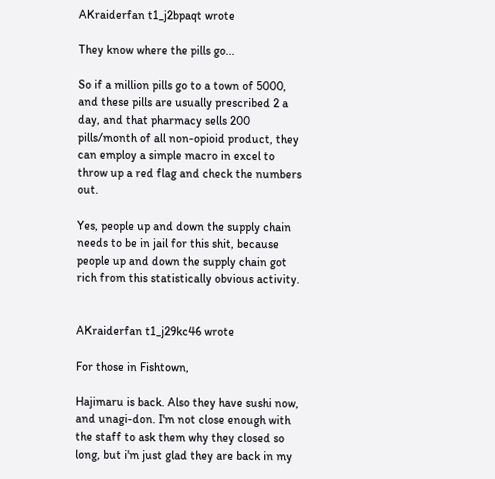AKraiderfan t1_j2bpaqt wrote

They know where the pills go...

So if a million pills go to a town of 5000, and these pills are usually prescribed 2 a day, and that pharmacy sells 200 pills/month of all non-opioid product, they can employ a simple macro in excel to throw up a red flag and check the numbers out.

Yes, people up and down the supply chain needs to be in jail for this shit, because people up and down the supply chain got rich from this statistically obvious activity.


AKraiderfan t1_j29kc46 wrote

For those in Fishtown,

Hajimaru is back. Also they have sushi now, and unagi-don. I'm not close enough with the staff to ask them why they closed so long, but i'm just glad they are back in my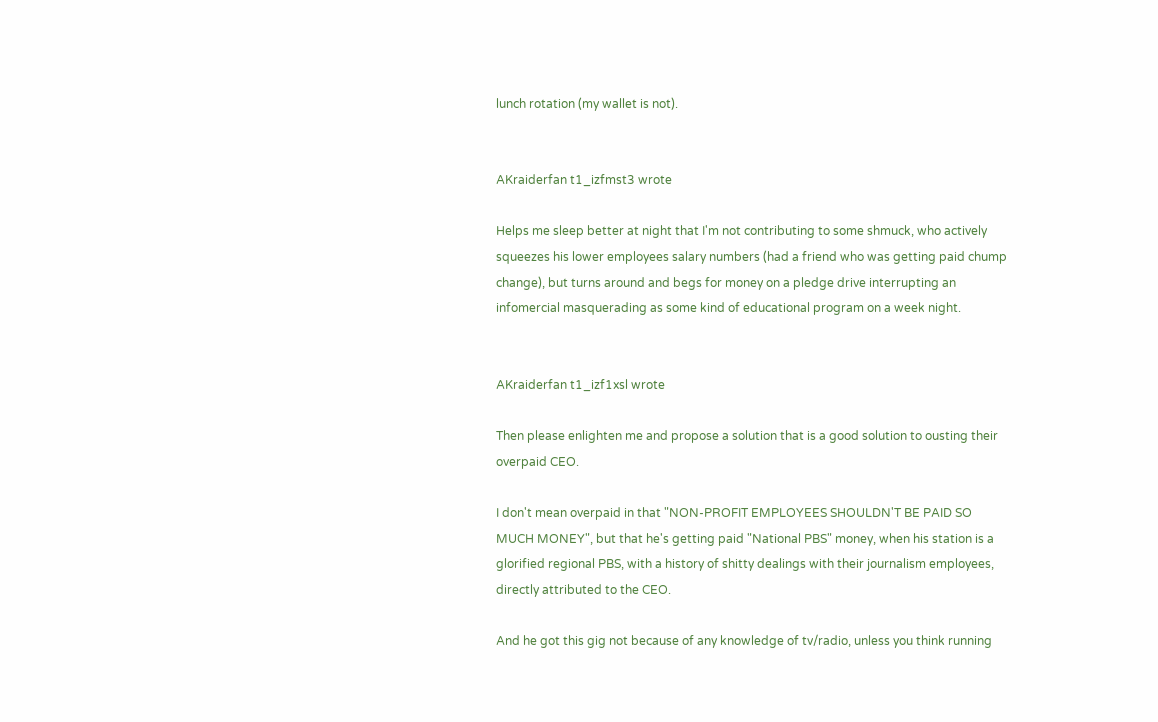lunch rotation (my wallet is not).


AKraiderfan t1_izfmst3 wrote

Helps me sleep better at night that I'm not contributing to some shmuck, who actively squeezes his lower employees salary numbers (had a friend who was getting paid chump change), but turns around and begs for money on a pledge drive interrupting an infomercial masquerading as some kind of educational program on a week night.


AKraiderfan t1_izf1xsl wrote

Then please enlighten me and propose a solution that is a good solution to ousting their overpaid CEO.

I don't mean overpaid in that "NON-PROFIT EMPLOYEES SHOULDN'T BE PAID SO MUCH MONEY", but that he's getting paid "National PBS" money, when his station is a glorified regional PBS, with a history of shitty dealings with their journalism employees, directly attributed to the CEO.

And he got this gig not because of any knowledge of tv/radio, unless you think running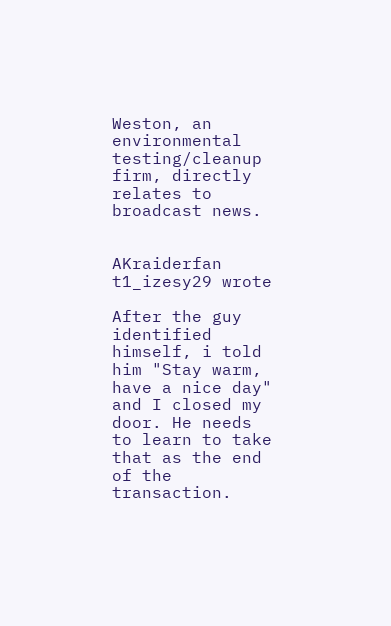Weston, an environmental testing/cleanup firm, directly relates to broadcast news.


AKraiderfan t1_izesy29 wrote

After the guy identified himself, i told him "Stay warm, have a nice day" and I closed my door. He needs to learn to take that as the end of the transaction.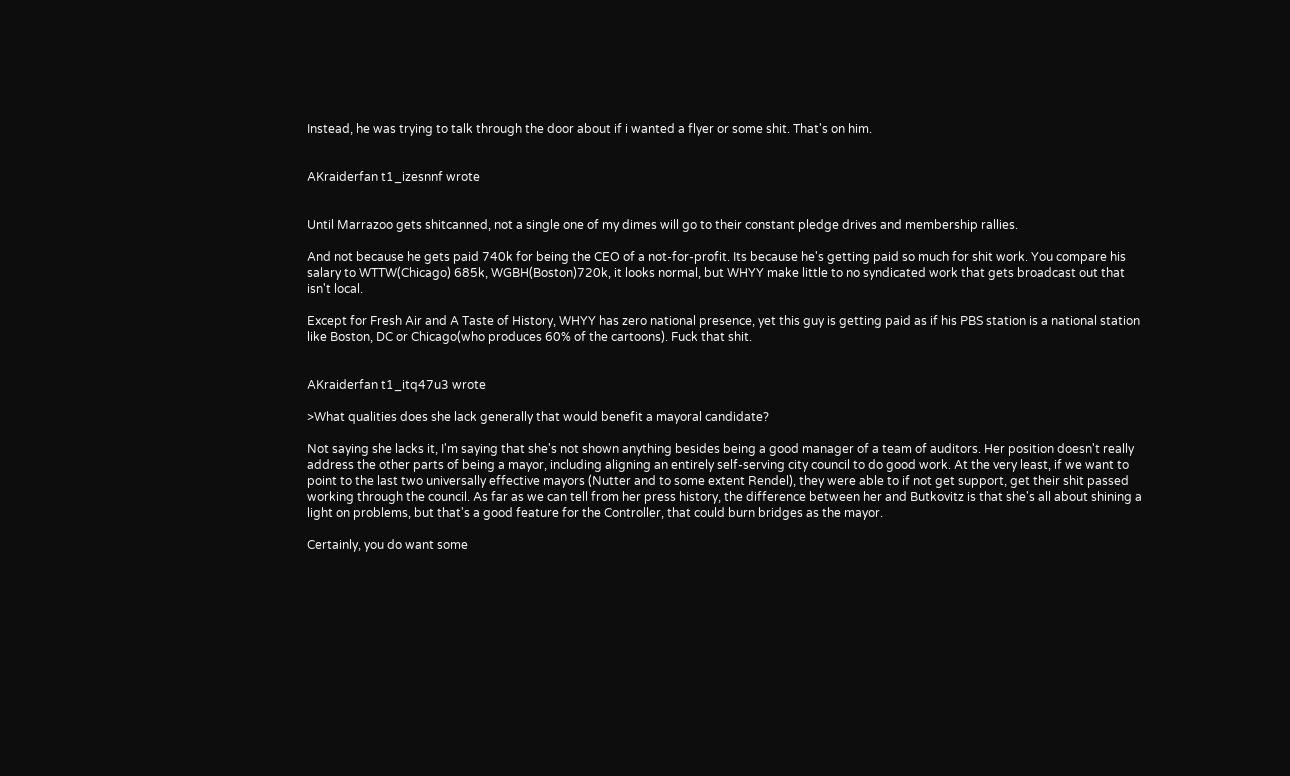Instead, he was trying to talk through the door about if i wanted a flyer or some shit. That's on him.


AKraiderfan t1_izesnnf wrote


Until Marrazoo gets shitcanned, not a single one of my dimes will go to their constant pledge drives and membership rallies.

And not because he gets paid 740k for being the CEO of a not-for-profit. Its because he's getting paid so much for shit work. You compare his salary to WTTW(Chicago) 685k, WGBH(Boston)720k, it looks normal, but WHYY make little to no syndicated work that gets broadcast out that isn't local.

Except for Fresh Air and A Taste of History, WHYY has zero national presence, yet this guy is getting paid as if his PBS station is a national station like Boston, DC or Chicago(who produces 60% of the cartoons). Fuck that shit.


AKraiderfan t1_itq47u3 wrote

>What qualities does she lack generally that would benefit a mayoral candidate?

Not saying she lacks it, I'm saying that she's not shown anything besides being a good manager of a team of auditors. Her position doesn't really address the other parts of being a mayor, including aligning an entirely self-serving city council to do good work. At the very least, if we want to point to the last two universally effective mayors (Nutter and to some extent Rendel), they were able to if not get support, get their shit passed working through the council. As far as we can tell from her press history, the difference between her and Butkovitz is that she's all about shining a light on problems, but that's a good feature for the Controller, that could burn bridges as the mayor.

Certainly, you do want some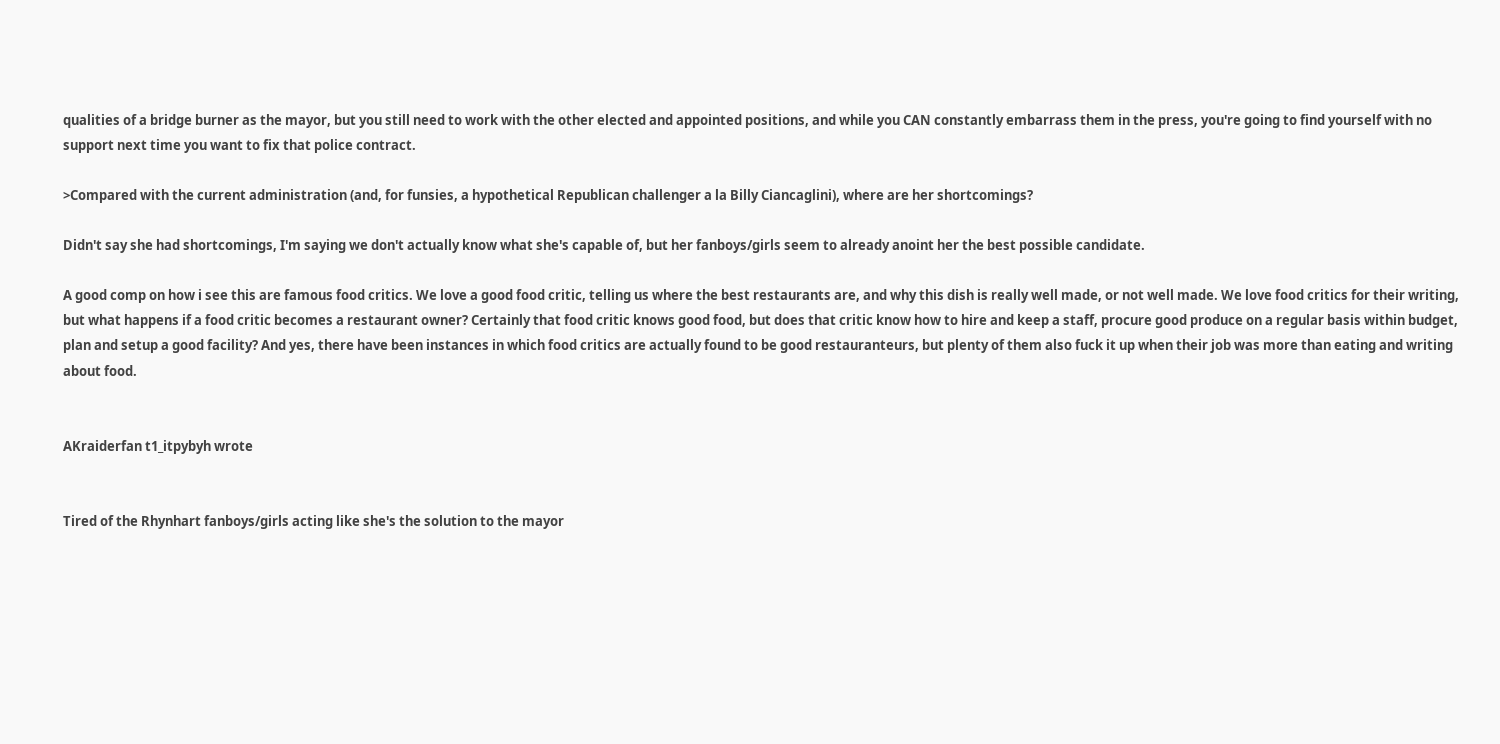qualities of a bridge burner as the mayor, but you still need to work with the other elected and appointed positions, and while you CAN constantly embarrass them in the press, you're going to find yourself with no support next time you want to fix that police contract.

>Compared with the current administration (and, for funsies, a hypothetical Republican challenger a la Billy Ciancaglini), where are her shortcomings?

Didn't say she had shortcomings, I'm saying we don't actually know what she's capable of, but her fanboys/girls seem to already anoint her the best possible candidate.

A good comp on how i see this are famous food critics. We love a good food critic, telling us where the best restaurants are, and why this dish is really well made, or not well made. We love food critics for their writing, but what happens if a food critic becomes a restaurant owner? Certainly that food critic knows good food, but does that critic know how to hire and keep a staff, procure good produce on a regular basis within budget, plan and setup a good facility? And yes, there have been instances in which food critics are actually found to be good restauranteurs, but plenty of them also fuck it up when their job was more than eating and writing about food.


AKraiderfan t1_itpybyh wrote


Tired of the Rhynhart fanboys/girls acting like she's the solution to the mayor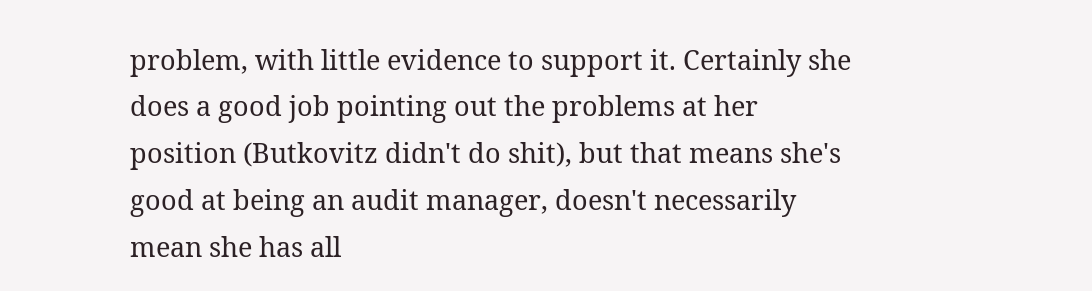problem, with little evidence to support it. Certainly she does a good job pointing out the problems at her position (Butkovitz didn't do shit), but that means she's good at being an audit manager, doesn't necessarily mean she has all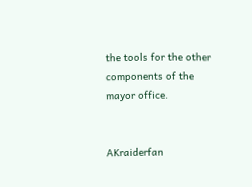the tools for the other components of the mayor office.


AKraiderfan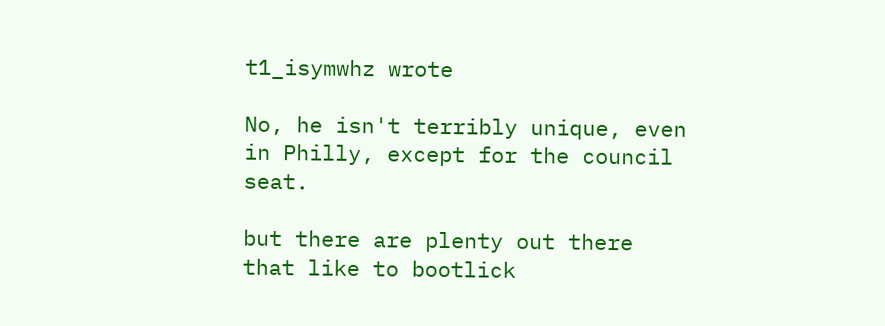t1_isymwhz wrote

No, he isn't terribly unique, even in Philly, except for the council seat.

but there are plenty out there that like to bootlick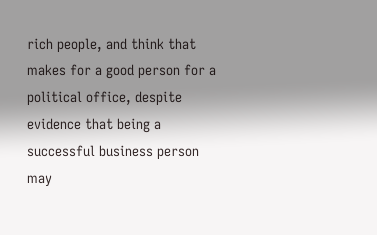rich people, and think that makes for a good person for a political office, despite evidence that being a successful business person may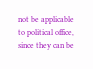not be applicable to political office, since they can be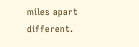miles apart different.